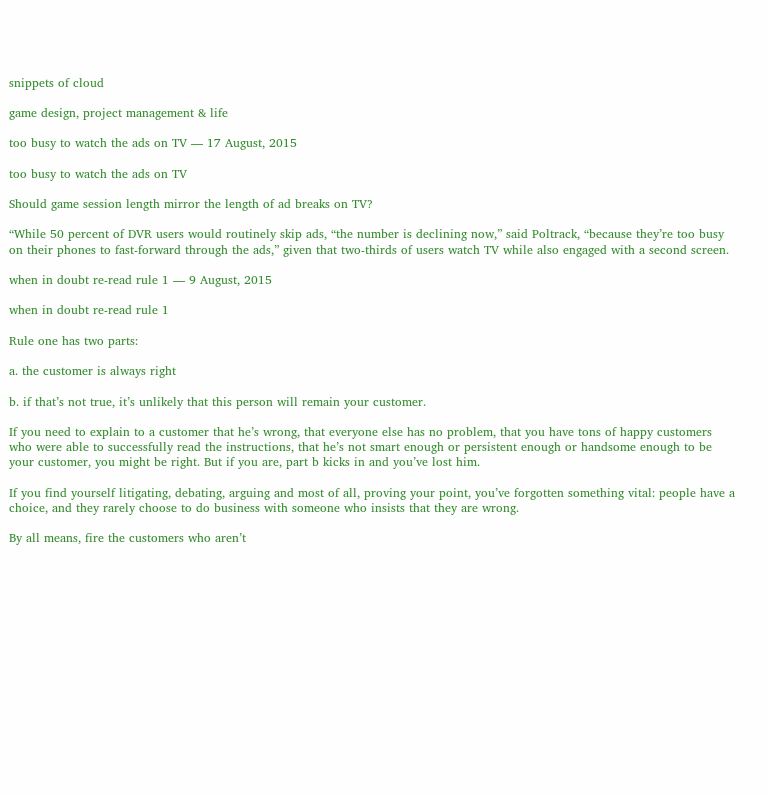snippets of cloud

game design, project management & life

too busy to watch the ads on TV — 17 August, 2015

too busy to watch the ads on TV

Should game session length mirror the length of ad breaks on TV?

“While 50 percent of DVR users would routinely skip ads, “the number is declining now,” said Poltrack, “because they’re too busy on their phones to fast-forward through the ads,” given that two-thirds of users watch TV while also engaged with a second screen.

when in doubt re-read rule 1 — 9 August, 2015

when in doubt re-read rule 1

Rule one has two parts:

a. the customer is always right

b. if that’s not true, it’s unlikely that this person will remain your customer.

If you need to explain to a customer that he’s wrong, that everyone else has no problem, that you have tons of happy customers who were able to successfully read the instructions, that he’s not smart enough or persistent enough or handsome enough to be your customer, you might be right. But if you are, part b kicks in and you’ve lost him.

If you find yourself litigating, debating, arguing and most of all, proving your point, you’ve forgotten something vital: people have a choice, and they rarely choose to do business with someone who insists that they are wrong.

By all means, fire the customers who aren’t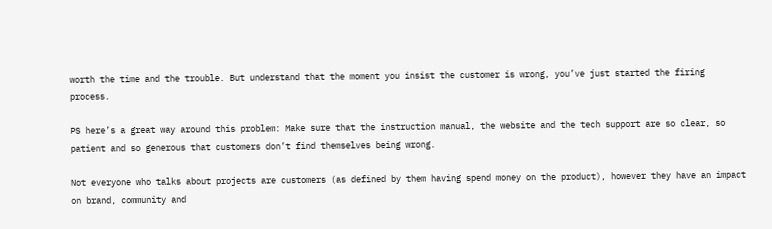worth the time and the trouble. But understand that the moment you insist the customer is wrong, you’ve just started the firing process.

PS here’s a great way around this problem: Make sure that the instruction manual, the website and the tech support are so clear, so patient and so generous that customers don’t find themselves being wrong.

Not everyone who talks about projects are customers (as defined by them having spend money on the product), however they have an impact on brand, community and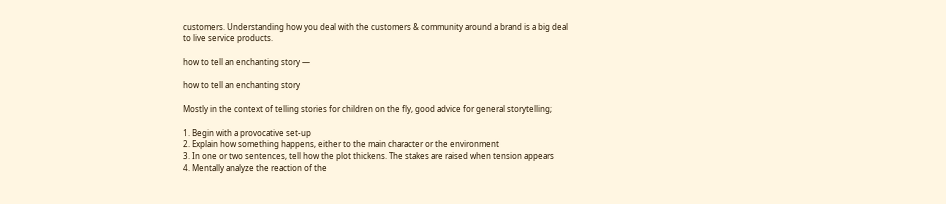customers. Understanding how you deal with the customers & community around a brand is a big deal to live service products.

how to tell an enchanting story —

how to tell an enchanting story

Mostly in the context of telling stories for children on the fly, good advice for general storytelling;

1. Begin with a provocative set-up
2. Explain how something happens, either to the main character or the environment
3. In one or two sentences, tell how the plot thickens. The stakes are raised when tension appears
4. Mentally analyze the reaction of the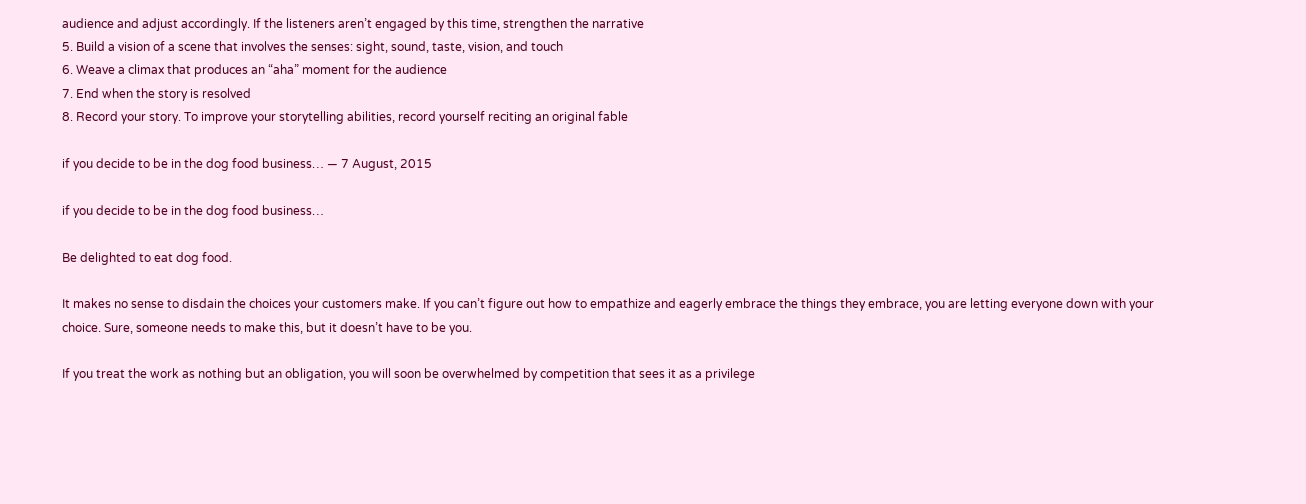audience and adjust accordingly. If the listeners aren’t engaged by this time, strengthen the narrative
5. Build a vision of a scene that involves the senses: sight, sound, taste, vision, and touch
6. Weave a climax that produces an “aha” moment for the audience
7. End when the story is resolved
8. Record your story. To improve your storytelling abilities, record yourself reciting an original fable

if you decide to be in the dog food business… — 7 August, 2015

if you decide to be in the dog food business…

Be delighted to eat dog food.

It makes no sense to disdain the choices your customers make. If you can’t figure out how to empathize and eagerly embrace the things they embrace, you are letting everyone down with your choice. Sure, someone needs to make this, but it doesn’t have to be you.

If you treat the work as nothing but an obligation, you will soon be overwhelmed by competition that sees it as a privilege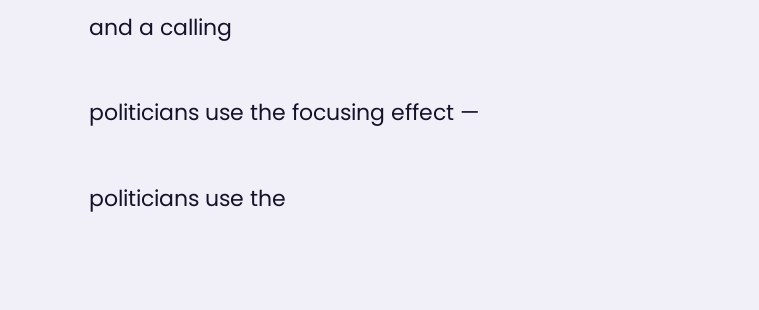and a calling

politicians use the focusing effect —

politicians use the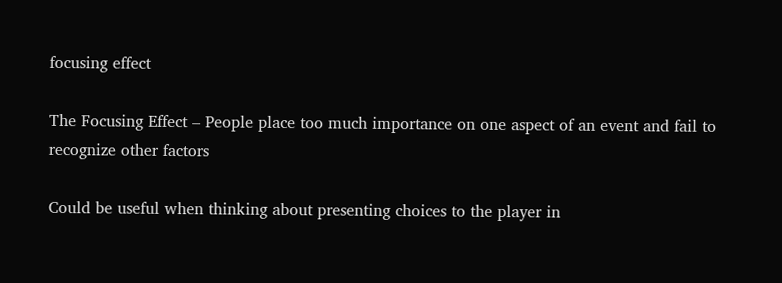focusing effect

The Focusing Effect – People place too much importance on one aspect of an event and fail to recognize other factors

Could be useful when thinking about presenting choices to the player in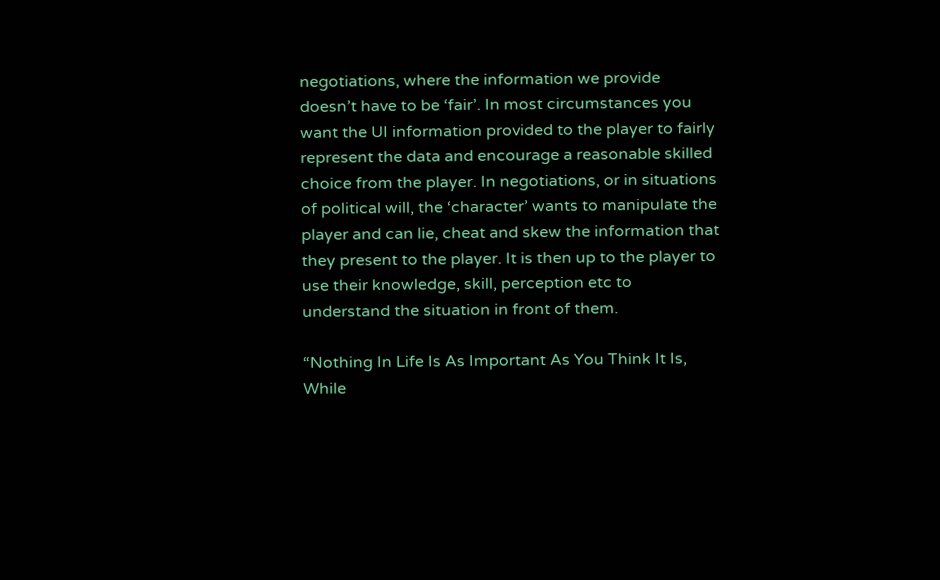negotiations, where the information we provide doesn’t have to be ‘fair’. In most circumstances you want the UI information provided to the player to fairly represent the data and encourage a reasonable skilled choice from the player. In negotiations, or in situations of political will, the ‘character’ wants to manipulate the player and can lie, cheat and skew the information that they present to the player. It is then up to the player to use their knowledge, skill, perception etc to understand the situation in front of them.

“Nothing In Life Is As Important As You Think It Is, While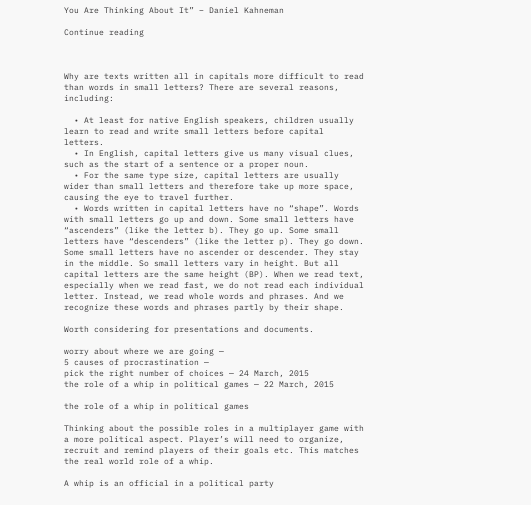You Are Thinking About It” – Daniel Kahneman

Continue reading



Why are texts written all in capitals more difficult to read than words in small letters? There are several reasons, including:

  • At least for native English speakers, children usually learn to read and write small letters before capital letters.
  • In English, capital letters give us many visual clues, such as the start of a sentence or a proper noun.
  • For the same type size, capital letters are usually wider than small letters and therefore take up more space, causing the eye to travel further.
  • Words written in capital letters have no “shape”. Words with small letters go up and down. Some small letters have “ascenders” (like the letter b). They go up. Some small letters have “descenders” (like the letter p). They go down. Some small letters have no ascender or descender. They stay in the middle. So small letters vary in height. But all capital letters are the same height (BP). When we read text, especially when we read fast, we do not read each individual letter. Instead, we read whole words and phrases. And we recognize these words and phrases partly by their shape.

Worth considering for presentations and documents.

worry about where we are going —
5 causes of procrastination —
pick the right number of choices — 24 March, 2015
the role of a whip in political games — 22 March, 2015

the role of a whip in political games

Thinking about the possible roles in a multiplayer game with a more political aspect. Player’s will need to organize, recruit and remind players of their goals etc. This matches the real world role of a whip.

A whip is an official in a political party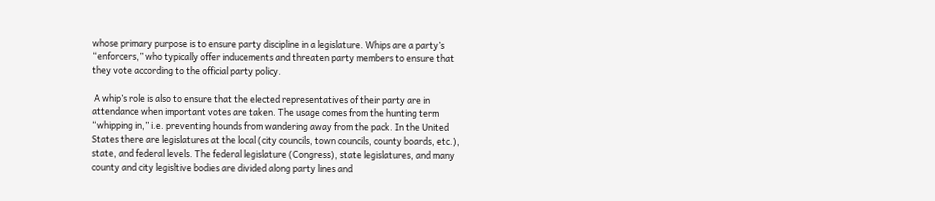whose primary purpose is to ensure party discipline in a legislature. Whips are a party’s “enforcers,” who typically offer inducements and threaten party members to ensure that they vote according to the official party policy.

 A whip’s role is also to ensure that the elected representatives of their party are in attendance when important votes are taken. The usage comes from the hunting term “whipping in,” i.e. preventing hounds from wandering away from the pack. In the United States there are legislatures at the local (city councils, town councils, county boards, etc.), state, and federal levels. The federal legislature (Congress), state legislatures, and many county and city legisltive bodies are divided along party lines and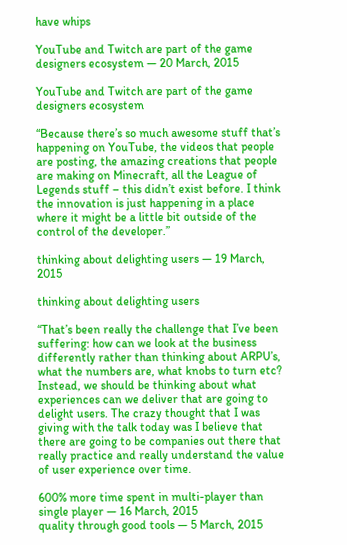have whips

YouTube and Twitch are part of the game designers ecosystem — 20 March, 2015

YouTube and Twitch are part of the game designers ecosystem

“Because there’s so much awesome stuff that’s happening on YouTube, the videos that people are posting, the amazing creations that people are making on Minecraft, all the League of Legends stuff – this didn’t exist before. I think the innovation is just happening in a place where it might be a little bit outside of the control of the developer.”

thinking about delighting users — 19 March, 2015

thinking about delighting users

“That’s been really the challenge that I’ve been suffering: how can we look at the business differently rather than thinking about ARPU’s, what the numbers are, what knobs to turn etc? Instead, we should be thinking about what experiences can we deliver that are going to delight users. The crazy thought that I was giving with the talk today was I believe that there are going to be companies out there that really practice and really understand the value of user experience over time.

600% more time spent in multi-player than single player — 16 March, 2015
quality through good tools — 5 March, 2015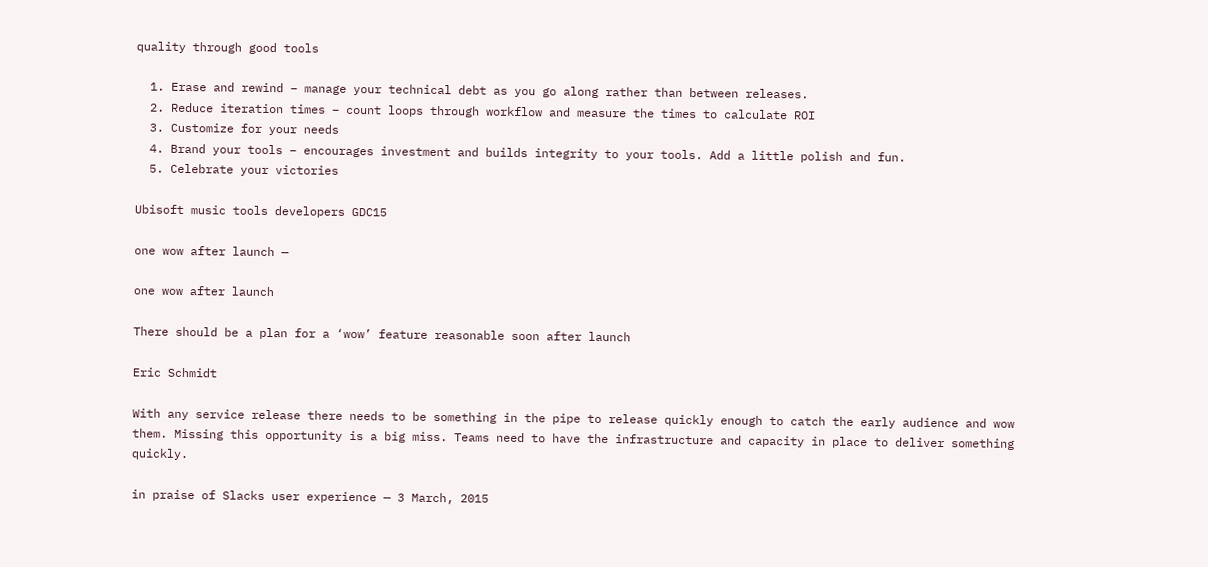quality through good tools

  1. Erase and rewind – manage your technical debt as you go along rather than between releases.
  2. Reduce iteration times – count loops through workflow and measure the times to calculate ROI
  3. Customize for your needs
  4. Brand your tools – encourages investment and builds integrity to your tools. Add a little polish and fun.
  5. Celebrate your victories

Ubisoft music tools developers GDC15

one wow after launch —

one wow after launch

There should be a plan for a ‘wow’ feature reasonable soon after launch

Eric Schmidt

With any service release there needs to be something in the pipe to release quickly enough to catch the early audience and wow them. Missing this opportunity is a big miss. Teams need to have the infrastructure and capacity in place to deliver something quickly.

in praise of Slacks user experience — 3 March, 2015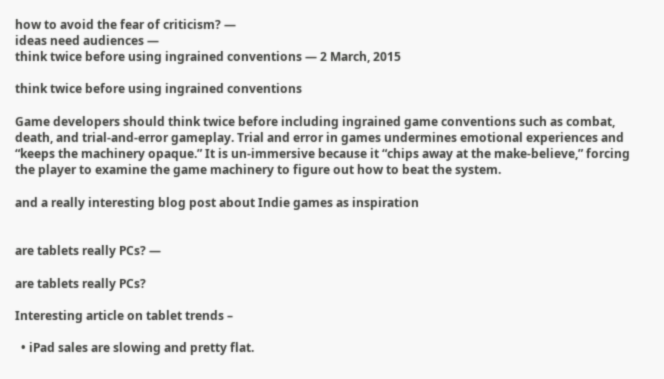how to avoid the fear of criticism? —
ideas need audiences —
think twice before using ingrained conventions — 2 March, 2015

think twice before using ingrained conventions

Game developers should think twice before including ingrained game conventions such as combat, death, and trial-and-error gameplay. Trial and error in games undermines emotional experiences and “keeps the machinery opaque.” It is un-immersive because it “chips away at the make-believe,” forcing the player to examine the game machinery to figure out how to beat the system.

and a really interesting blog post about Indie games as inspiration


are tablets really PCs? —

are tablets really PCs?

Interesting article on tablet trends –

  • iPad sales are slowing and pretty flat.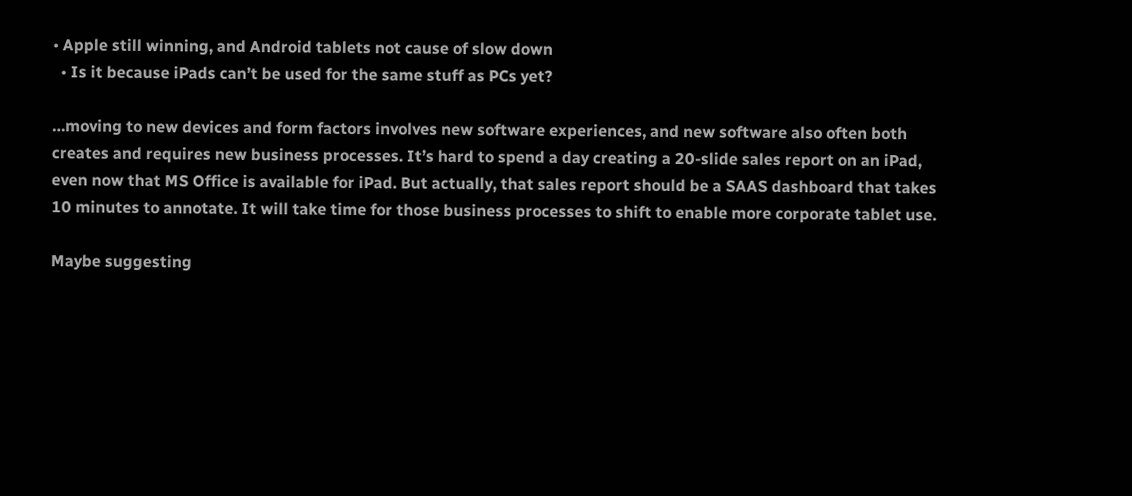• Apple still winning, and Android tablets not cause of slow down
  • Is it because iPads can’t be used for the same stuff as PCs yet?

…moving to new devices and form factors involves new software experiences, and new software also often both creates and requires new business processes. It’s hard to spend a day creating a 20-slide sales report on an iPad, even now that MS Office is available for iPad. But actually, that sales report should be a SAAS dashboard that takes 10 minutes to annotate. It will take time for those business processes to shift to enable more corporate tablet use.

Maybe suggesting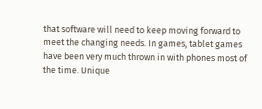that software will need to keep moving forward to meet the changing needs. In games, tablet games have been very much thrown in with phones most of the time. Unique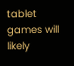tablet games will likely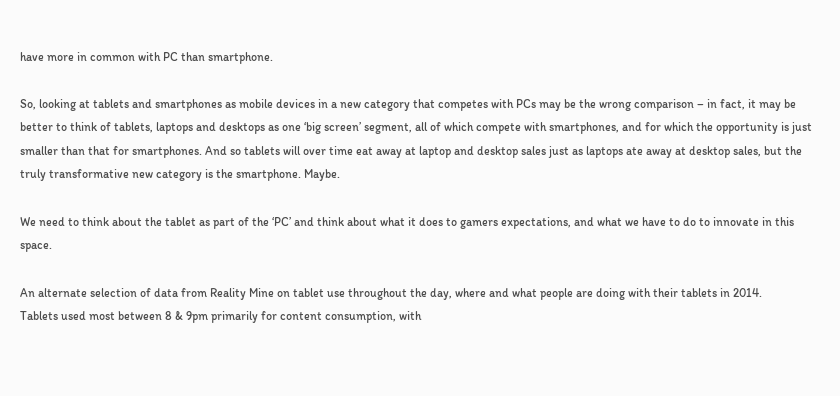have more in common with PC than smartphone.

So, looking at tablets and smartphones as mobile devices in a new category that competes with PCs may be the wrong comparison – in fact, it may be better to think of tablets, laptops and desktops as one ‘big screen’ segment, all of which compete with smartphones, and for which the opportunity is just smaller than that for smartphones. And so tablets will over time eat away at laptop and desktop sales just as laptops ate away at desktop sales, but the truly transformative new category is the smartphone. Maybe.

We need to think about the tablet as part of the ‘PC’ and think about what it does to gamers expectations, and what we have to do to innovate in this space.

An alternate selection of data from Reality Mine on tablet use throughout the day, where and what people are doing with their tablets in 2014.
Tablets used most between 8 & 9pm primarily for content consumption, with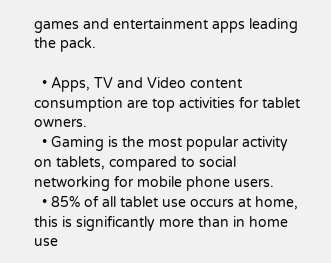games and entertainment apps leading the pack.

  • Apps, TV and Video content consumption are top activities for tablet owners.
  • Gaming is the most popular activity on tablets, compared to social networking for mobile phone users.
  • 85% of all tablet use occurs at home, this is significantly more than in home use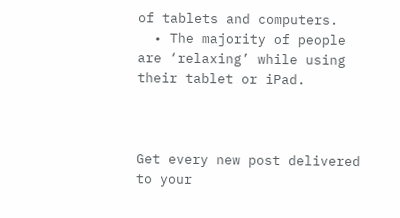of tablets and computers.
  • The majority of people are ‘relaxing’ while using their tablet or iPad.



Get every new post delivered to your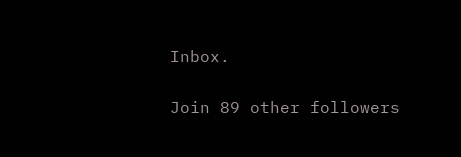Inbox.

Join 89 other followers